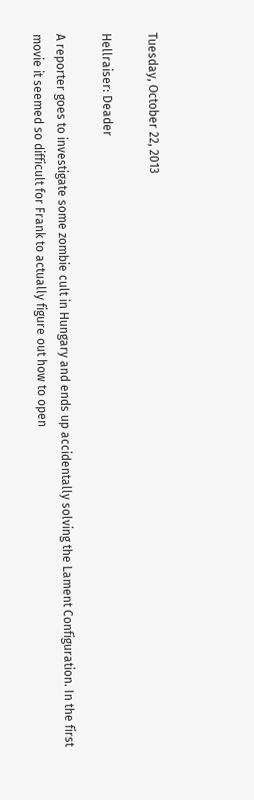Tuesday, October 22, 2013

Hellraiser: Deader

A reporter goes to investigate some zombie cult in Hungary and ends up accidentally solving the Lament Configuration. In the first movie it seemed so difficult for Frank to actually figure out how to open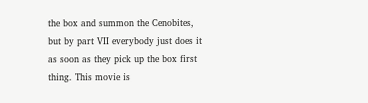the box and summon the Cenobites, but by part VII everybody just does it as soon as they pick up the box first thing. This movie is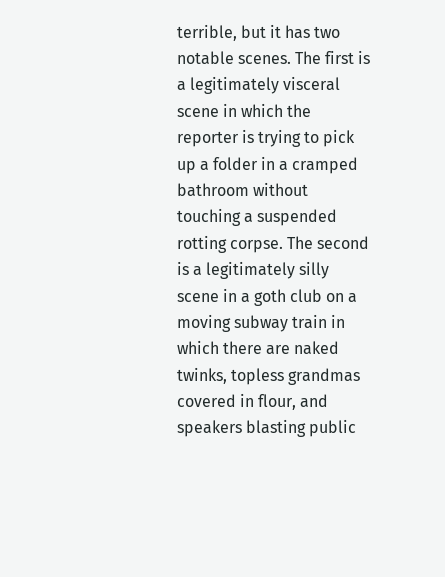terrible, but it has two notable scenes. The first is a legitimately visceral scene in which the reporter is trying to pick up a folder in a cramped bathroom without touching a suspended rotting corpse. The second is a legitimately silly scene in a goth club on a moving subway train in which there are naked twinks, topless grandmas covered in flour, and speakers blasting public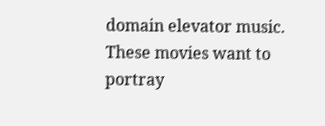domain elevator music. These movies want to portray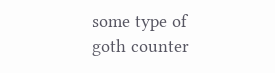some type of goth counter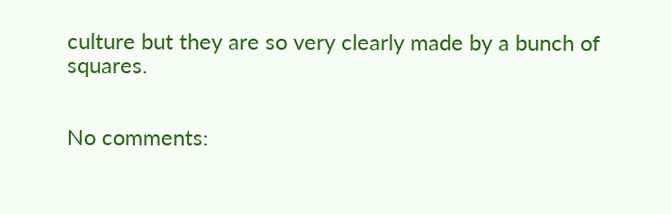culture but they are so very clearly made by a bunch of squares.


No comments: